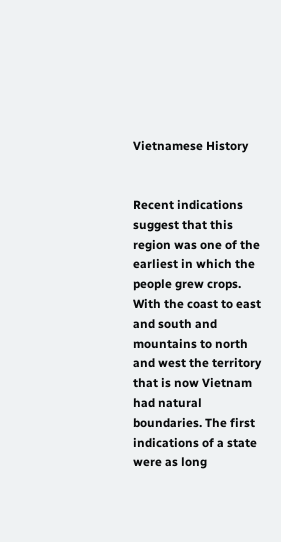Vietnamese History


Recent indications suggest that this region was one of the earliest in which the people grew crops. With the coast to east and south and mountains to north and west the territory that is now Vietnam had natural boundaries. The first indications of a state were as long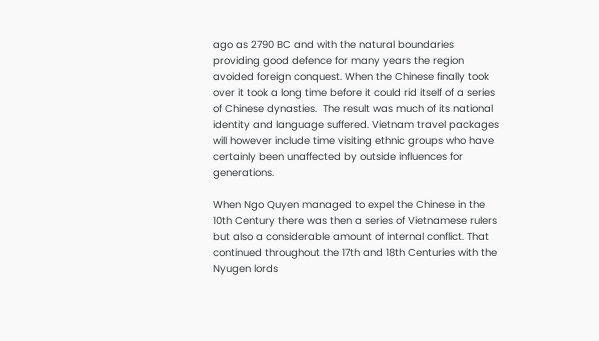ago as 2790 BC and with the natural boundaries providing good defence for many years the region avoided foreign conquest. When the Chinese finally took over it took a long time before it could rid itself of a series of Chinese dynasties.  The result was much of its national identity and language suffered. Vietnam travel packages will however include time visiting ethnic groups who have certainly been unaffected by outside influences for generations.

When Ngo Quyen managed to expel the Chinese in the 10th Century there was then a series of Vietnamese rulers but also a considerable amount of internal conflict. That continued throughout the 17th and 18th Centuries with the Nyugen lords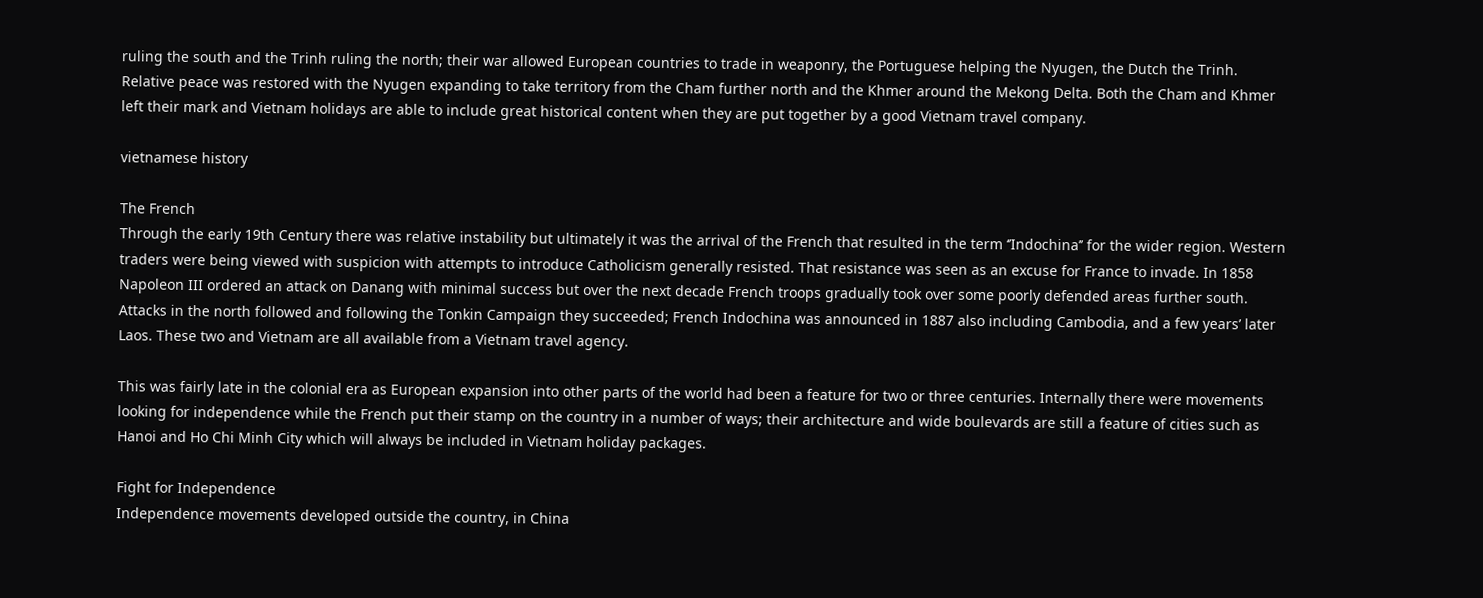ruling the south and the Trinh ruling the north; their war allowed European countries to trade in weaponry, the Portuguese helping the Nyugen, the Dutch the Trinh. Relative peace was restored with the Nyugen expanding to take territory from the Cham further north and the Khmer around the Mekong Delta. Both the Cham and Khmer left their mark and Vietnam holidays are able to include great historical content when they are put together by a good Vietnam travel company.

vietnamese history

The French
Through the early 19th Century there was relative instability but ultimately it was the arrival of the French that resulted in the term ‘’Indochina’’ for the wider region. Western traders were being viewed with suspicion with attempts to introduce Catholicism generally resisted. That resistance was seen as an excuse for France to invade. In 1858 Napoleon III ordered an attack on Danang with minimal success but over the next decade French troops gradually took over some poorly defended areas further south. Attacks in the north followed and following the Tonkin Campaign they succeeded; French Indochina was announced in 1887 also including Cambodia, and a few years’ later Laos. These two and Vietnam are all available from a Vietnam travel agency.

This was fairly late in the colonial era as European expansion into other parts of the world had been a feature for two or three centuries. Internally there were movements looking for independence while the French put their stamp on the country in a number of ways; their architecture and wide boulevards are still a feature of cities such as Hanoi and Ho Chi Minh City which will always be included in Vietnam holiday packages.

Fight for Independence
Independence movements developed outside the country, in China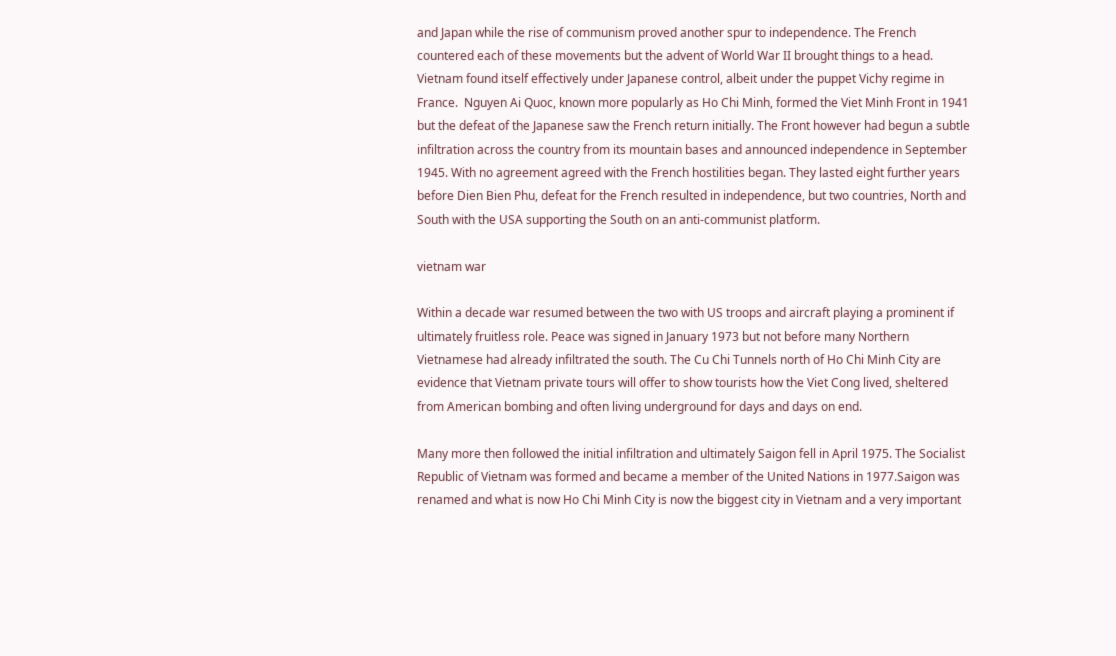and Japan while the rise of communism proved another spur to independence. The French countered each of these movements but the advent of World War II brought things to a head. Vietnam found itself effectively under Japanese control, albeit under the puppet Vichy regime in France.  Nguyen Ai Quoc, known more popularly as Ho Chi Minh, formed the Viet Minh Front in 1941 but the defeat of the Japanese saw the French return initially. The Front however had begun a subtle infiltration across the country from its mountain bases and announced independence in September 1945. With no agreement agreed with the French hostilities began. They lasted eight further years before Dien Bien Phu, defeat for the French resulted in independence, but two countries, North and South with the USA supporting the South on an anti-communist platform.

vietnam war

Within a decade war resumed between the two with US troops and aircraft playing a prominent if ultimately fruitless role. Peace was signed in January 1973 but not before many Northern Vietnamese had already infiltrated the south. The Cu Chi Tunnels north of Ho Chi Minh City are evidence that Vietnam private tours will offer to show tourists how the Viet Cong lived, sheltered from American bombing and often living underground for days and days on end.

Many more then followed the initial infiltration and ultimately Saigon fell in April 1975. The Socialist Republic of Vietnam was formed and became a member of the United Nations in 1977.Saigon was renamed and what is now Ho Chi Minh City is now the biggest city in Vietnam and a very important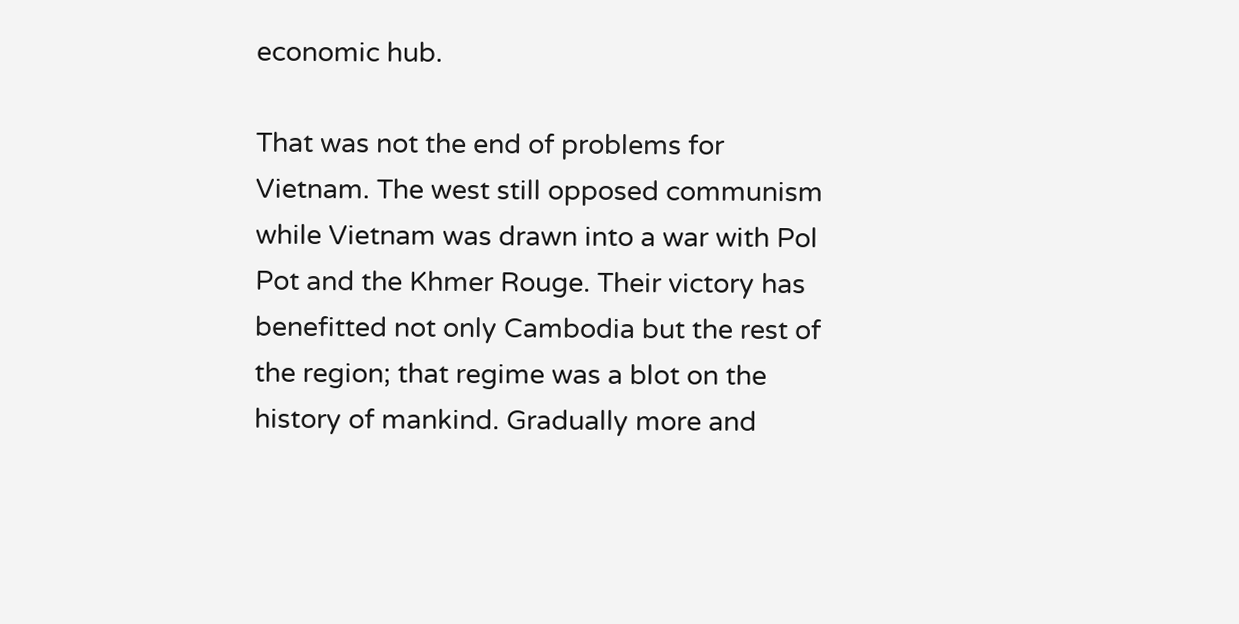economic hub.

That was not the end of problems for Vietnam. The west still opposed communism while Vietnam was drawn into a war with Pol Pot and the Khmer Rouge. Their victory has benefitted not only Cambodia but the rest of the region; that regime was a blot on the history of mankind. Gradually more and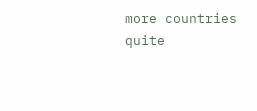more countries quite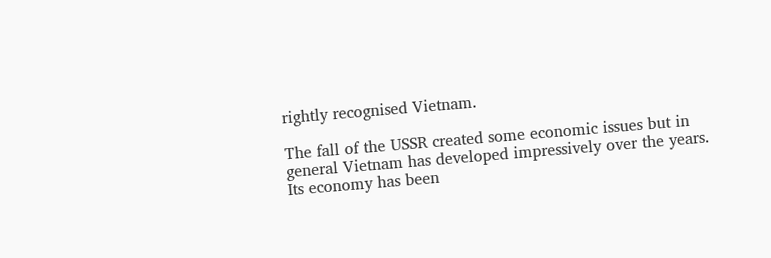rightly recognised Vietnam.

The fall of the USSR created some economic issues but in general Vietnam has developed impressively over the years. Its economy has been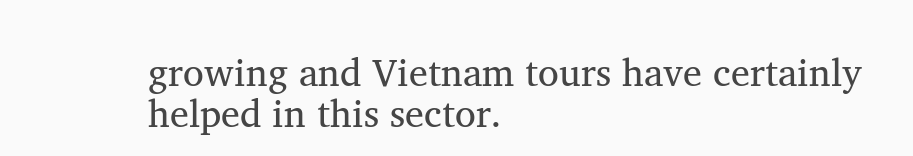growing and Vietnam tours have certainly helped in this sector.